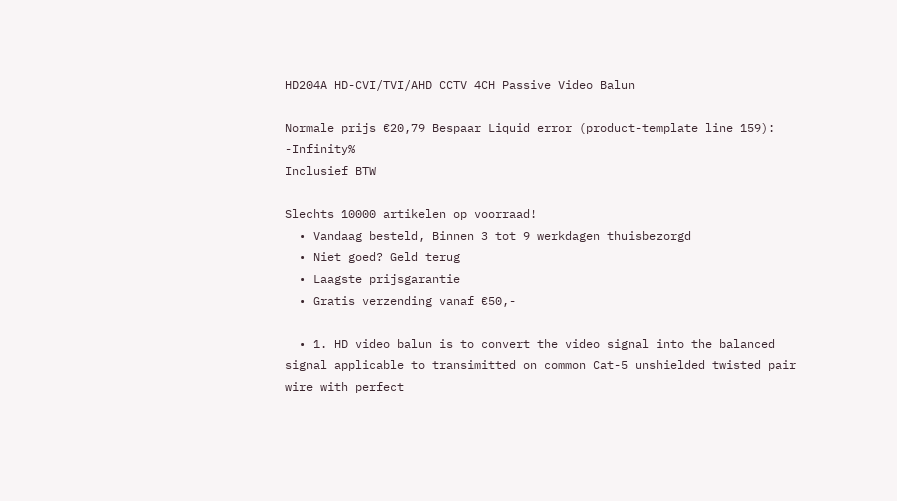HD204A HD-CVI/TVI/AHD CCTV 4CH Passive Video Balun

Normale prijs €20,79 Bespaar Liquid error (product-template line 159): -Infinity%
Inclusief BTW

Slechts 10000 artikelen op voorraad!
  • Vandaag besteld, Binnen 3 tot 9 werkdagen thuisbezorgd
  • Niet goed? Geld terug
  • Laagste prijsgarantie
  • Gratis verzending vanaf €50,-

  • 1. HD video balun is to convert the video signal into the balanced signal applicable to transimitted on common Cat-5 unshielded twisted pair wire with perfect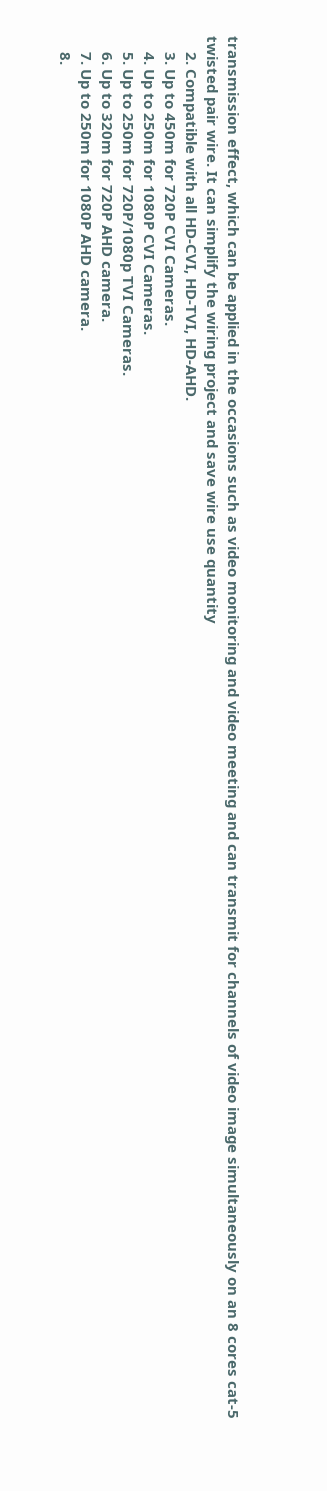transmission effect, which can be applied in the occasions such as video monitoring and video meeting and can transmit for channels of video image simultaneously on an 8 cores cat-5 twisted pair wire. It can simplify the wiring project and save wire use quantity
    2. Compatible with all HD-CVI, HD-TVI, HD-AHD.
    3. Up to 450m for 720P CVI Cameras.
    4. Up to 250m for 1080P CVI Cameras.
    5. Up to 250m for 720P/1080p TVI Cameras.
    6. Up to 320m for 720P AHD camera.
    7. Up to 250m for 1080P AHD camera.
    8.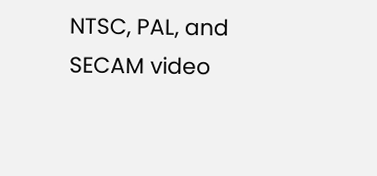NTSC, PAL, and SECAM video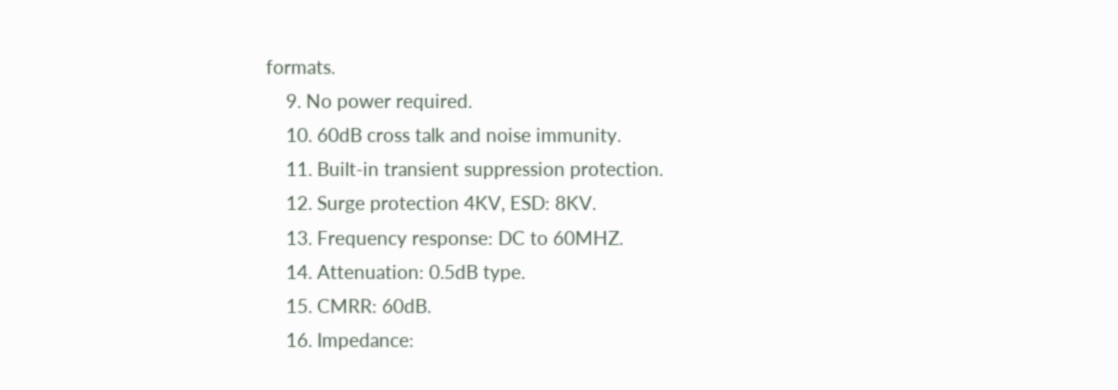formats.
    9. No power required.
    10. 60dB cross talk and noise immunity.
    11. Built-in transient suppression protection.
    12. Surge protection 4KV, ESD: 8KV.
    13. Frequency response: DC to 60MHZ.
    14. Attenuation: 0.5dB type.
    15. CMRR: 60dB.
    16. Impedance: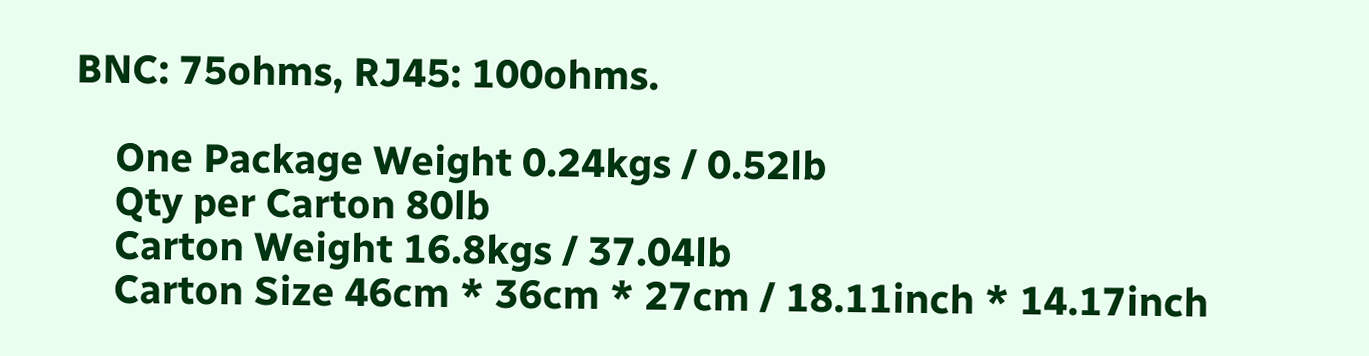BNC: 75ohms, RJ45: 100ohms.

    One Package Weight 0.24kgs / 0.52lb
    Qty per Carton 80lb
    Carton Weight 16.8kgs / 37.04lb
    Carton Size 46cm * 36cm * 27cm / 18.11inch * 14.17inch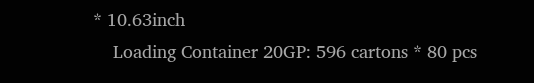* 10.63inch
    Loading Container 20GP: 596 cartons * 80 pcs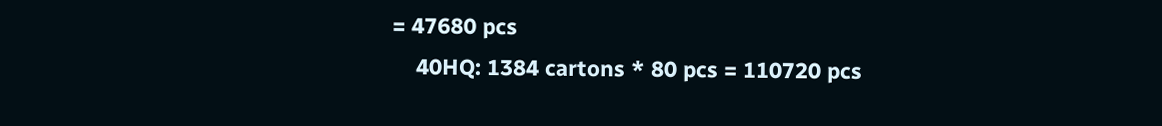= 47680 pcs
    40HQ: 1384 cartons * 80 pcs = 110720 pcs